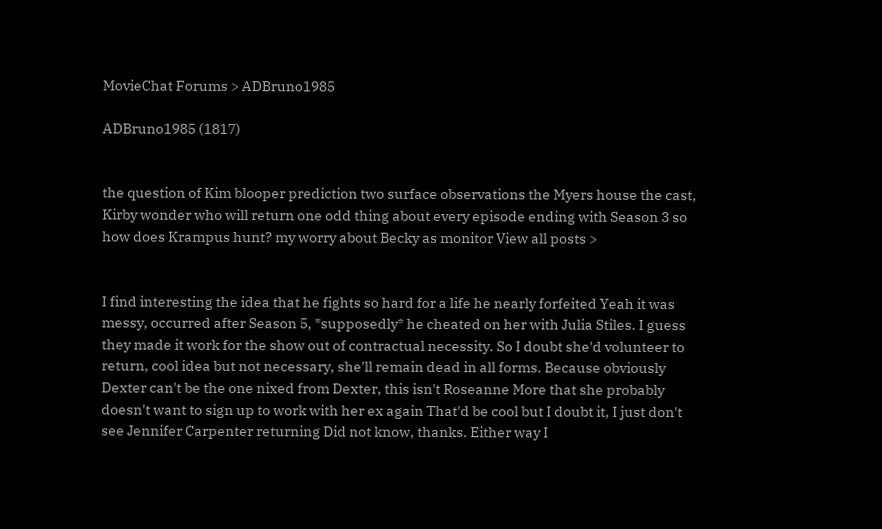MovieChat Forums > ADBruno1985

ADBruno1985 (1817)


the question of Kim blooper prediction two surface observations the Myers house the cast, Kirby wonder who will return one odd thing about every episode ending with Season 3 so how does Krampus hunt? my worry about Becky as monitor View all posts >


I find interesting the idea that he fights so hard for a life he nearly forfeited Yeah it was messy, occurred after Season 5, *supposedly* he cheated on her with Julia Stiles. I guess they made it work for the show out of contractual necessity. So I doubt she'd volunteer to return, cool idea but not necessary, she'll remain dead in all forms. Because obviously Dexter can't be the one nixed from Dexter, this isn't Roseanne More that she probably doesn't want to sign up to work with her ex again That'd be cool but I doubt it, I just don't see Jennifer Carpenter returning Did not know, thanks. Either way I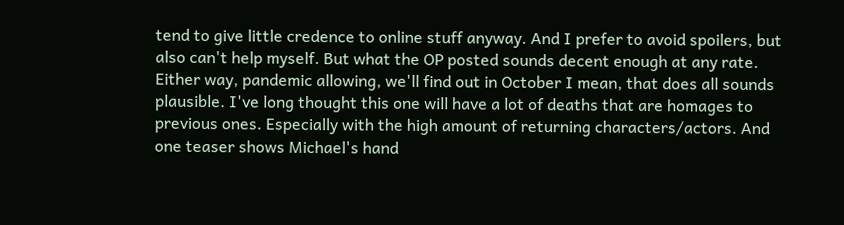tend to give little credence to online stuff anyway. And I prefer to avoid spoilers, but also can't help myself. But what the OP posted sounds decent enough at any rate. Either way, pandemic allowing, we'll find out in October I mean, that does all sounds plausible. I've long thought this one will have a lot of deaths that are homages to previous ones. Especially with the high amount of returning characters/actors. And one teaser shows Michael's hand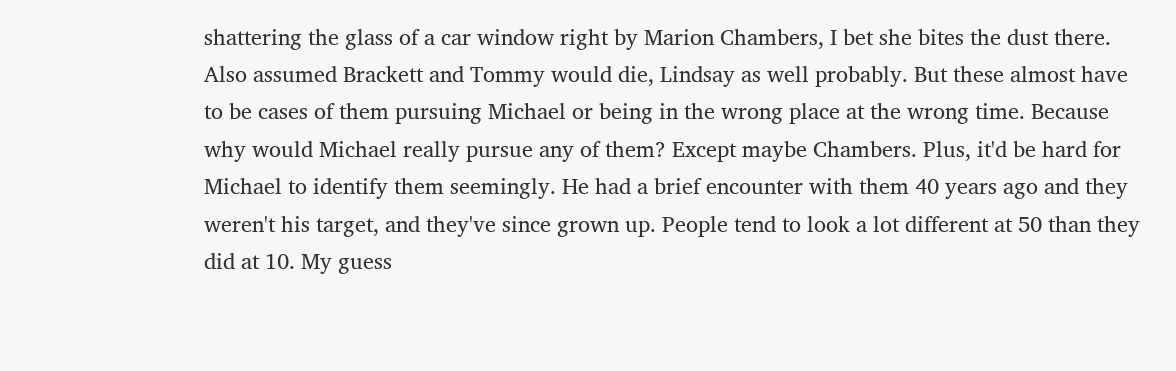shattering the glass of a car window right by Marion Chambers, I bet she bites the dust there. Also assumed Brackett and Tommy would die, Lindsay as well probably. But these almost have to be cases of them pursuing Michael or being in the wrong place at the wrong time. Because why would Michael really pursue any of them? Except maybe Chambers. Plus, it'd be hard for Michael to identify them seemingly. He had a brief encounter with them 40 years ago and they weren't his target, and they've since grown up. People tend to look a lot different at 50 than they did at 10. My guess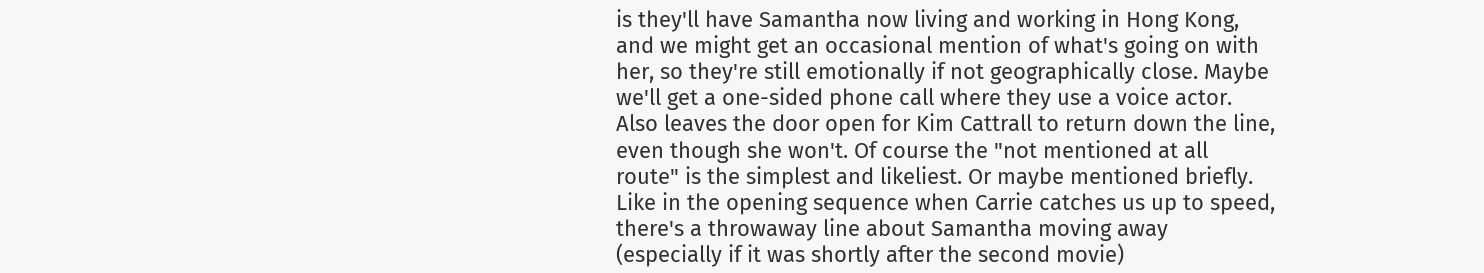is they'll have Samantha now living and working in Hong Kong, and we might get an occasional mention of what's going on with her, so they're still emotionally if not geographically close. Maybe we'll get a one-sided phone call where they use a voice actor. Also leaves the door open for Kim Cattrall to return down the line, even though she won't. Of course the "not mentioned at all route" is the simplest and likeliest. Or maybe mentioned briefly. Like in the opening sequence when Carrie catches us up to speed, there's a throwaway line about Samantha moving away (especially if it was shortly after the second movie)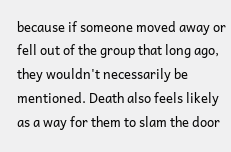because if someone moved away or fell out of the group that long ago, they wouldn't necessarily be mentioned. Death also feels likely as a way for them to slam the door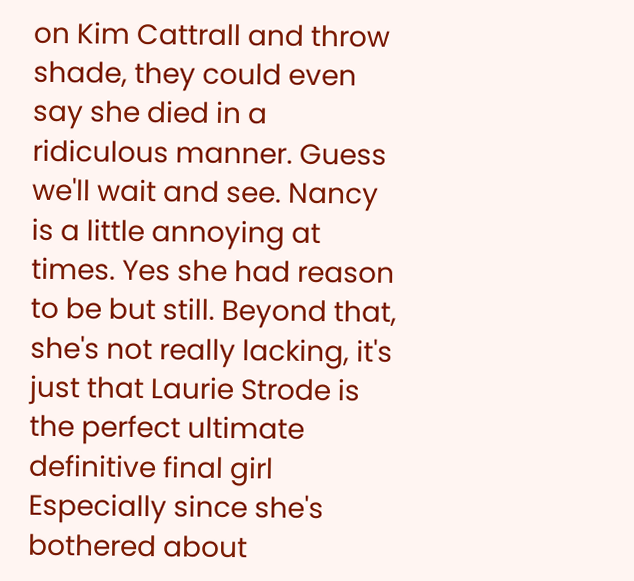on Kim Cattrall and throw shade, they could even say she died in a ridiculous manner. Guess we'll wait and see. Nancy is a little annoying at times. Yes she had reason to be but still. Beyond that, she's not really lacking, it's just that Laurie Strode is the perfect ultimate definitive final girl Especially since she's bothered about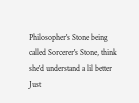Philosopher's Stone being called Sorcerer's Stone, think she'd understand a lil better Just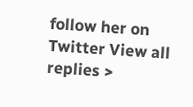follow her on Twitter View all replies >